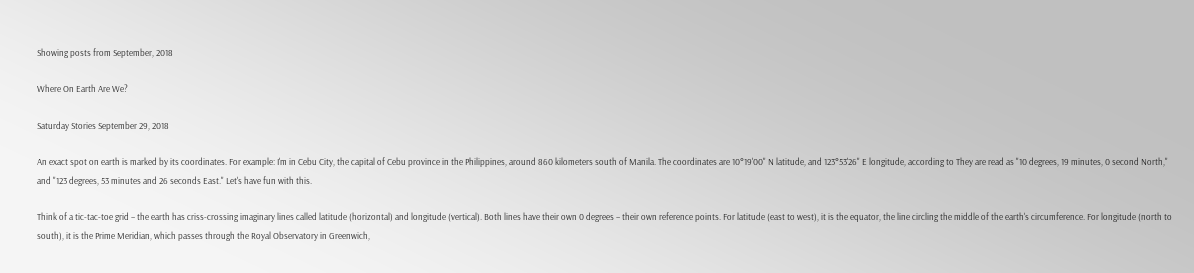Showing posts from September, 2018

Where On Earth Are We?

Saturday Stories September 29, 2018

An exact spot on earth is marked by its coordinates. For example: I'm in Cebu City, the capital of Cebu province in the Philippines, around 860 kilometers south of Manila. The coordinates are 10°19'00" N latitude, and 123°53'26" E longitude, according to They are read as "10 degrees, 19 minutes, 0 second North," and "123 degrees, 53 minutes and 26 seconds East." Let's have fun with this.

Think of a tic-tac-toe grid – the earth has criss-crossing imaginary lines called latitude (horizontal) and longitude (vertical). Both lines have their own 0 degrees – their own reference points. For latitude (east to west), it is the equator, the line circling the middle of the earth's circumference. For longitude (north to south), it is the Prime Meridian, which passes through the Royal Observatory in Greenwich,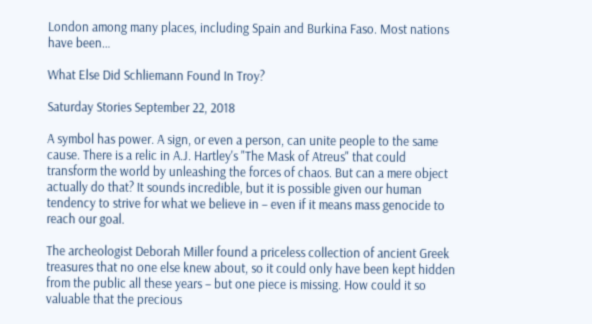London among many places, including Spain and Burkina Faso. Most nations have been…

What Else Did Schliemann Found In Troy?

Saturday Stories September 22, 2018

A symbol has power. A sign, or even a person, can unite people to the same cause. There is a relic in A.J. Hartley's "The Mask of Atreus" that could transform the world by unleashing the forces of chaos. But can a mere object actually do that? It sounds incredible, but it is possible given our human tendency to strive for what we believe in – even if it means mass genocide to reach our goal.

The archeologist Deborah Miller found a priceless collection of ancient Greek treasures that no one else knew about, so it could only have been kept hidden from the public all these years – but one piece is missing. How could it so valuable that the precious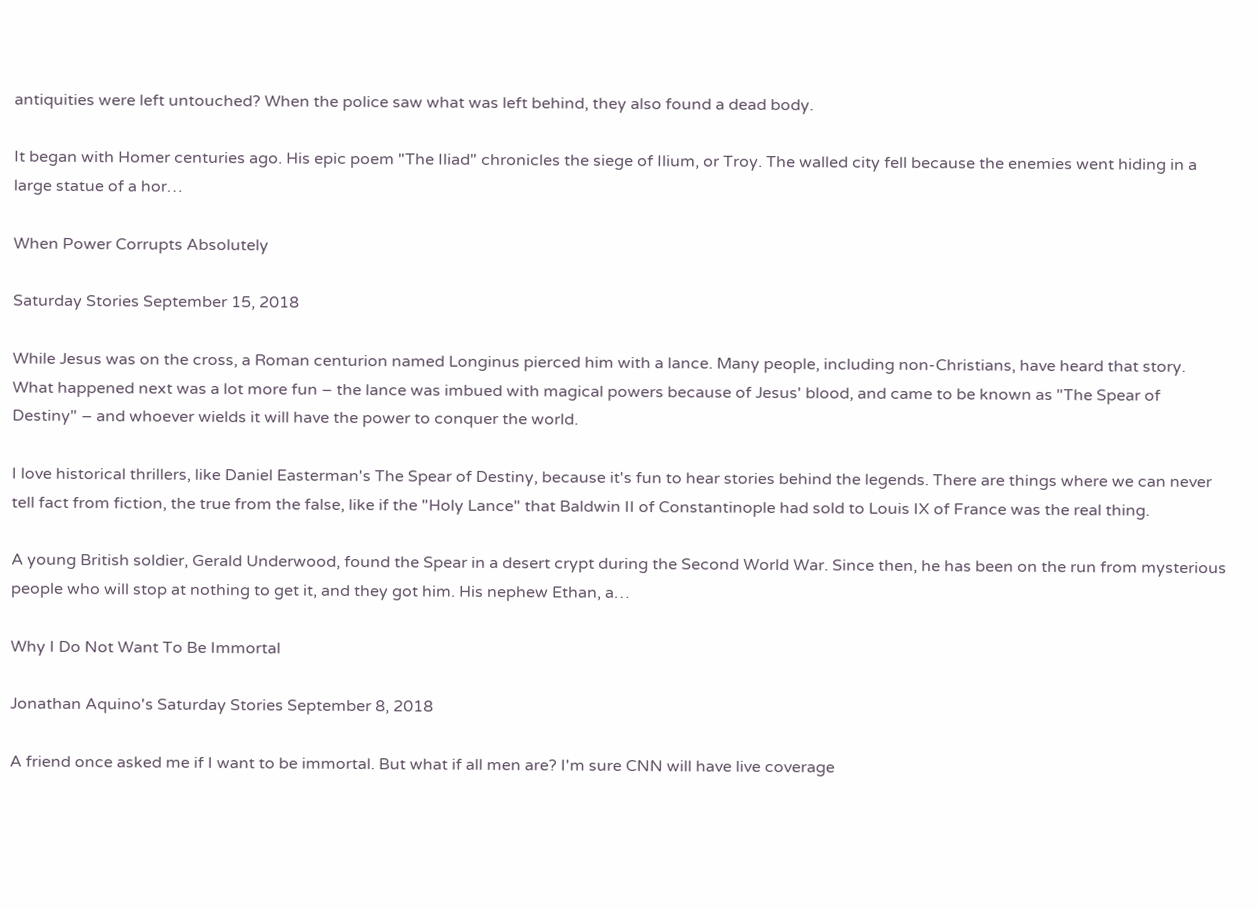antiquities were left untouched? When the police saw what was left behind, they also found a dead body.

It began with Homer centuries ago. His epic poem "The Iliad" chronicles the siege of Ilium, or Troy. The walled city fell because the enemies went hiding in a large statue of a hor…

When Power Corrupts Absolutely

Saturday Stories September 15, 2018

While Jesus was on the cross, a Roman centurion named Longinus pierced him with a lance. Many people, including non-Christians, have heard that story. What happened next was a lot more fun – the lance was imbued with magical powers because of Jesus' blood, and came to be known as "The Spear of Destiny" – and whoever wields it will have the power to conquer the world.

I love historical thrillers, like Daniel Easterman's The Spear of Destiny, because it's fun to hear stories behind the legends. There are things where we can never tell fact from fiction, the true from the false, like if the "Holy Lance" that Baldwin II of Constantinople had sold to Louis IX of France was the real thing.

A young British soldier, Gerald Underwood, found the Spear in a desert crypt during the Second World War. Since then, he has been on the run from mysterious people who will stop at nothing to get it, and they got him. His nephew Ethan, a…

Why I Do Not Want To Be Immortal

Jonathan Aquino's Saturday Stories September 8, 2018

A friend once asked me if I want to be immortal. But what if all men are? I'm sure CNN will have live coverage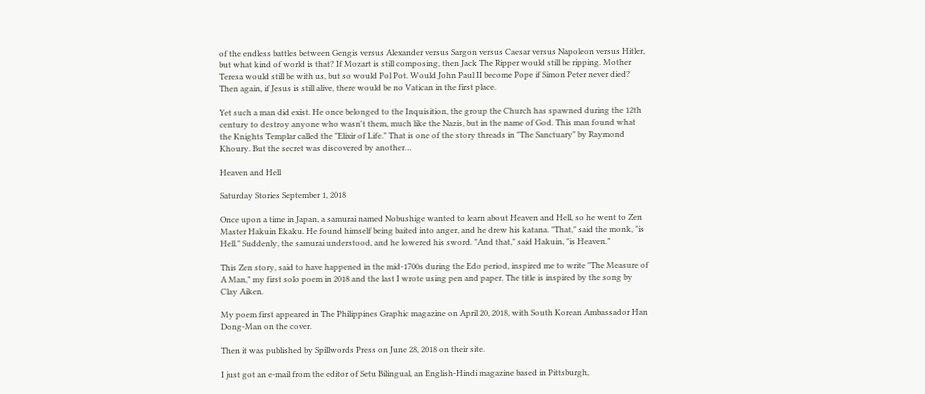of the endless battles between Gengis versus Alexander versus Sargon versus Caesar versus Napoleon versus Hitler, but what kind of world is that? If Mozart is still composing, then Jack The Ripper would still be ripping. Mother Teresa would still be with us, but so would Pol Pot. Would John Paul II become Pope if Simon Peter never died? Then again, if Jesus is still alive, there would be no Vatican in the first place.

Yet such a man did exist. He once belonged to the Inquisition, the group the Church has spawned during the 12th century to destroy anyone who wasn't them, much like the Nazis, but in the name of God. This man found what the Knights Templar called the "Elixir of Life." That is one of the story threads in "The Sanctuary" by Raymond Khoury. But the secret was discovered by another…

Heaven and Hell

Saturday Stories September 1, 2018

Once upon a time in Japan, a samurai named Nobushige wanted to learn about Heaven and Hell, so he went to Zen Master Hakuin Ekaku. He found himself being baited into anger, and he drew his katana. "That," said the monk, "is Hell." Suddenly, the samurai understood, and he lowered his sword. "And that," said Hakuin, "is Heaven."

This Zen story, said to have happened in the mid-1700s during the Edo period, inspired me to write "The Measure of A Man," my first solo poem in 2018 and the last I wrote using pen and paper. The title is inspired by the song by Clay Aiken.

My poem first appeared in The Philippines Graphic magazine on April 20, 2018, with South Korean Ambassador Han Dong-Man on the cover.

Then it was published by Spillwords Press on June 28, 2018 on their site.

I just got an e-mail from the editor of Setu Bilingual, an English-Hindi magazine based in Pittsburgh,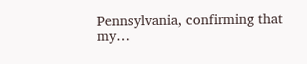Pennsylvania, confirming that my…